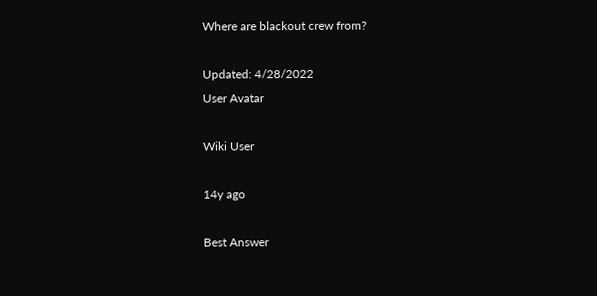Where are blackout crew from?

Updated: 4/28/2022
User Avatar

Wiki User

14y ago

Best Answer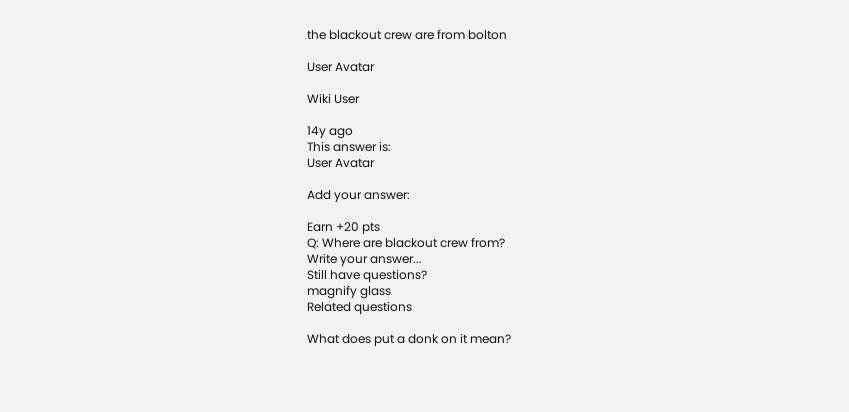the blackout crew are from bolton

User Avatar

Wiki User

14y ago
This answer is:
User Avatar

Add your answer:

Earn +20 pts
Q: Where are blackout crew from?
Write your answer...
Still have questions?
magnify glass
Related questions

What does put a donk on it mean?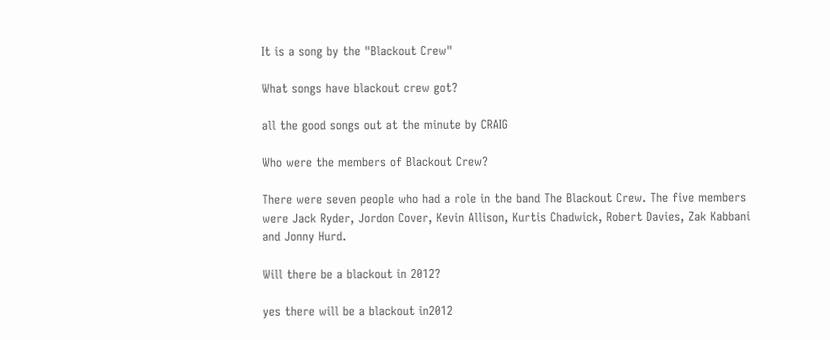It is a song by the "Blackout Crew"

What songs have blackout crew got?

all the good songs out at the minute by CRAIG

Who were the members of Blackout Crew?

There were seven people who had a role in the band The Blackout Crew. The five members were Jack Ryder, Jordon Cover, Kevin Allison, Kurtis Chadwick, Robert Davies, Zak Kabbani and Jonny Hurd.

Will there be a blackout in 2012?

yes there will be a blackout in2012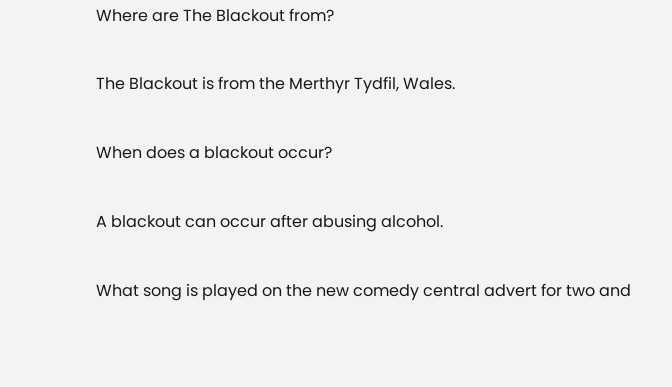Where are The Blackout from?

The Blackout is from the Merthyr Tydfil, Wales.

When does a blackout occur?

A blackout can occur after abusing alcohol.

What song is played on the new comedy central advert for two and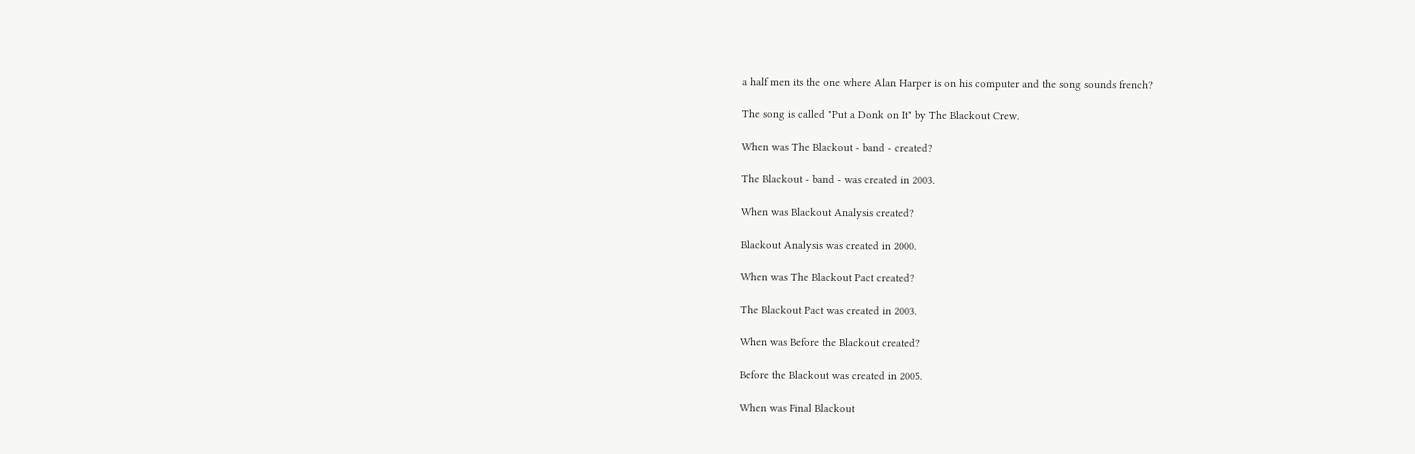a half men its the one where Alan Harper is on his computer and the song sounds french?

The song is called "Put a Donk on It" by The Blackout Crew.

When was The Blackout - band - created?

The Blackout - band - was created in 2003.

When was Blackout Analysis created?

Blackout Analysis was created in 2000.

When was The Blackout Pact created?

The Blackout Pact was created in 2003.

When was Before the Blackout created?

Before the Blackout was created in 2005.

When was Final Blackout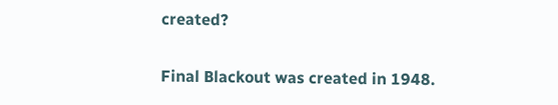created?

Final Blackout was created in 1948.